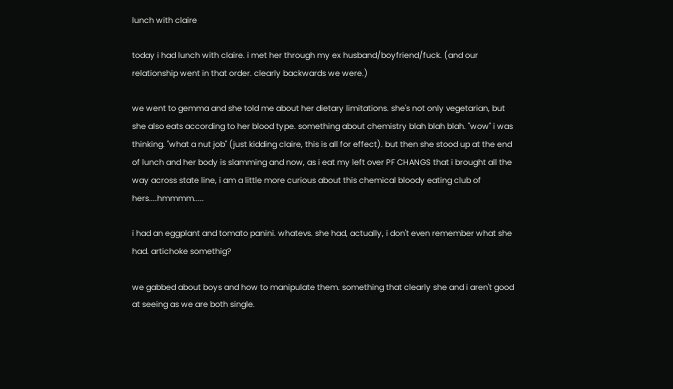lunch with claire

today i had lunch with claire. i met her through my ex husband/boyfriend/fuck. (and our relationship went in that order. clearly backwards we were.)

we went to gemma and she told me about her dietary limitations. she's not only vegetarian, but she also eats according to her blood type. something about chemistry blah blah blah. "wow" i was thinking. "what a nut job" (just kidding claire, this is all for effect). but then she stood up at the end of lunch and her body is slamming and now, as i eat my left over PF CHANGS that i brought all the way across state line, i am a little more curious about this chemical bloody eating club of hers....hmmmm.....

i had an eggplant and tomato panini. whatevs. she had, actually, i don't even remember what she had. artichoke somethig?

we gabbed about boys and how to manipulate them. something that clearly she and i aren't good at seeing as we are both single.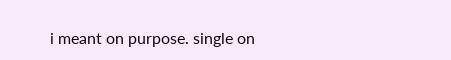i meant on purpose. single on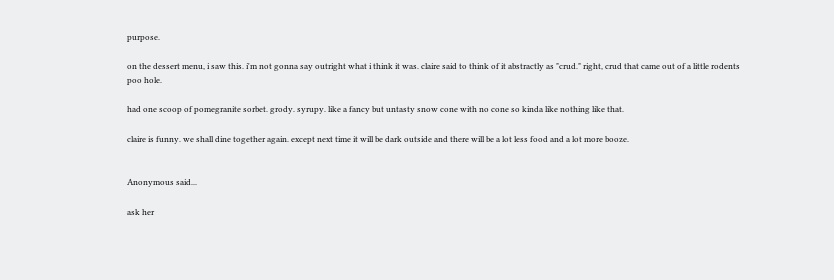purpose.

on the dessert menu, i saw this. i'm not gonna say outright what i think it was. claire said to think of it abstractly as "crud." right, crud that came out of a little rodents poo hole.

had one scoop of pomegranite sorbet. grody. syrupy. like a fancy but untasty snow cone with no cone so kinda like nothing like that.

claire is funny. we shall dine together again. except next time it will be dark outside and there will be a lot less food and a lot more booze.


Anonymous said...

ask her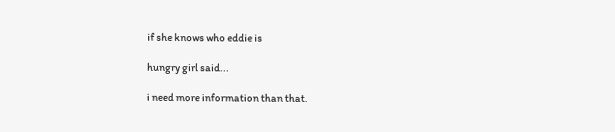if she knows who eddie is

hungry girl said...

i need more information than that.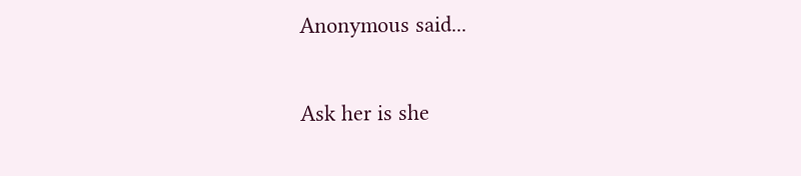Anonymous said...

Ask her is she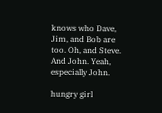knows who Dave, Jim, and Bob are too. Oh, and Steve. And John. Yeah, especially John.

hungry girl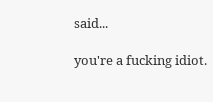said...

you're a fucking idiot.